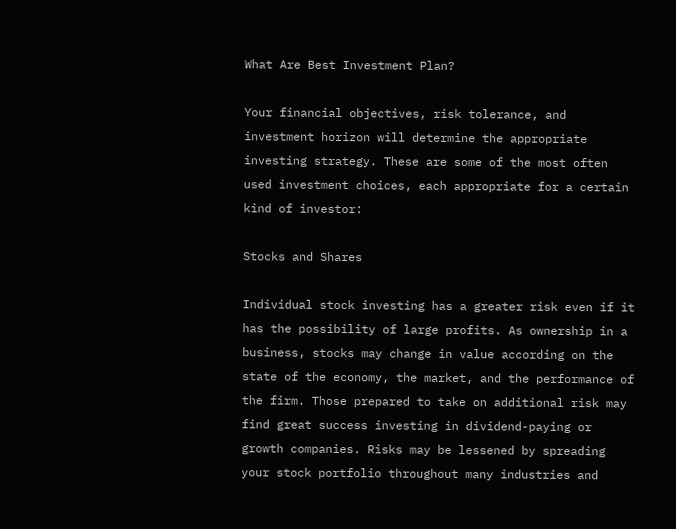What Are Best Investment Plan?

Your financial objectives, risk tolerance, and investment horizon will determine the appropriate investing strategy. These are some of the most often used investment choices, each appropriate for a certain kind of investor:

Stocks and Shares

Individual stock investing has a greater risk even if it has the possibility of large profits. As ownership in a business, stocks may change in value according on the state of the economy, the market, and the performance of the firm. Those prepared to take on additional risk may find great success investing in dividend-paying or growth companies. Risks may be lessened by spreading your stock portfolio throughout many industries and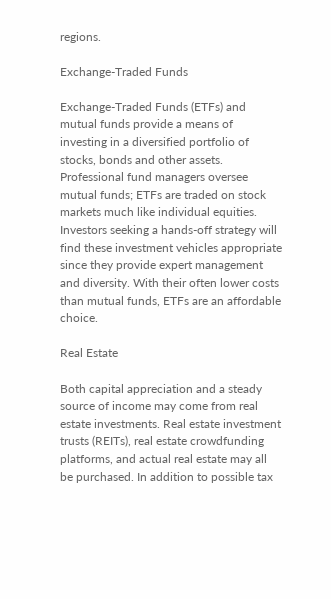regions.

Exchange-Traded Funds

Exchange-Traded Funds (ETFs) and mutual funds provide a means of investing in a diversified portfolio of stocks, bonds and other assets. Professional fund managers oversee mutual funds; ETFs are traded on stock markets much like individual equities. Investors seeking a hands-off strategy will find these investment vehicles appropriate since they provide expert management and diversity. With their often lower costs than mutual funds, ETFs are an affordable choice.

Real Estate

Both capital appreciation and a steady source of income may come from real estate investments. Real estate investment trusts (REITs), real estate crowdfunding platforms, and actual real estate may all be purchased. In addition to possible tax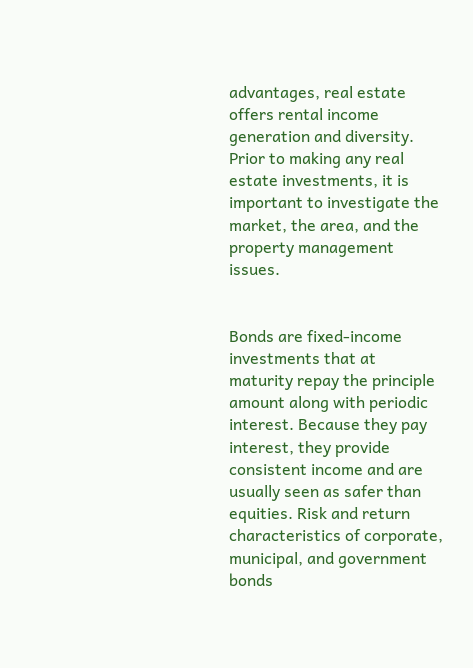advantages, real estate offers rental income generation and diversity. Prior to making any real estate investments, it is important to investigate the market, the area, and the property management issues.


Bonds are fixed-income investments that at maturity repay the principle amount along with periodic interest. Because they pay interest, they provide consistent income and are usually seen as safer than equities. Risk and return characteristics of corporate, municipal, and government bonds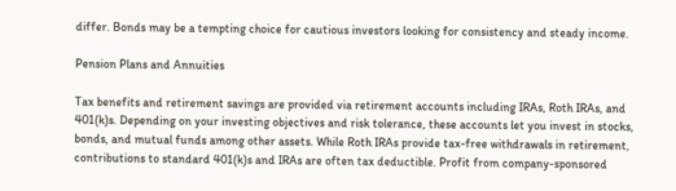differ. Bonds may be a tempting choice for cautious investors looking for consistency and steady income.

Pension Plans and Annuities

Tax benefits and retirement savings are provided via retirement accounts including IRAs, Roth IRAs, and 401(k)s. Depending on your investing objectives and risk tolerance, these accounts let you invest in stocks, bonds, and mutual funds among other assets. While Roth IRAs provide tax-free withdrawals in retirement, contributions to standard 401(k)s and IRAs are often tax deductible. Profit from company-sponsored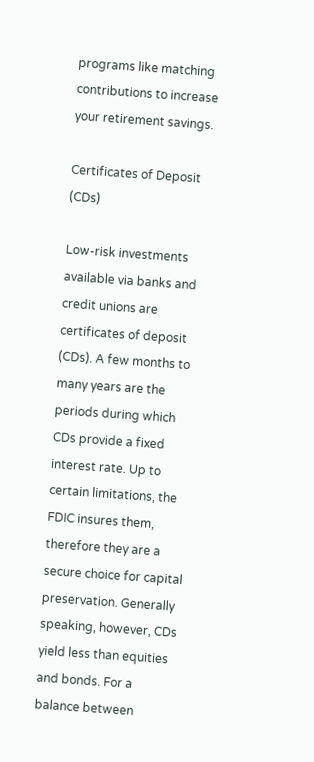programs like matching contributions to increase your retirement savings.

Certificates of Deposit (CDs)

Low-risk investments available via banks and credit unions are certificates of deposit (CDs). A few months to many years are the periods during which CDs provide a fixed interest rate. Up to certain limitations, the FDIC insures them, therefore they are a secure choice for capital preservation. Generally speaking, however, CDs yield less than equities and bonds. For a balance between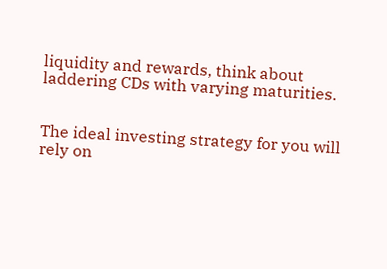liquidity and rewards, think about laddering CDs with varying maturities.


The ideal investing strategy for you will rely on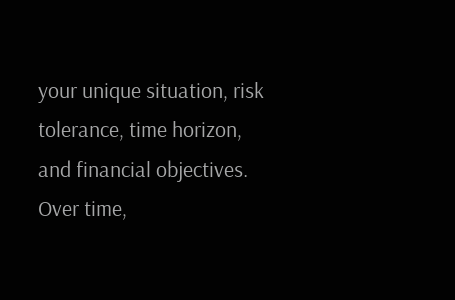your unique situation, risk tolerance, time horizon, and financial objectives. Over time,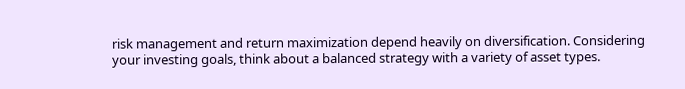risk management and return maximization depend heavily on diversification. Considering your investing goals, think about a balanced strategy with a variety of asset types.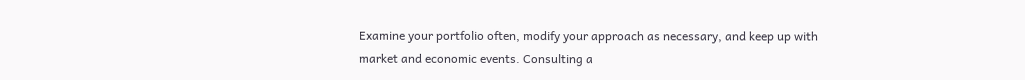Examine your portfolio often, modify your approach as necessary, and keep up with market and economic events. Consulting a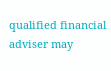qualified financial adviser may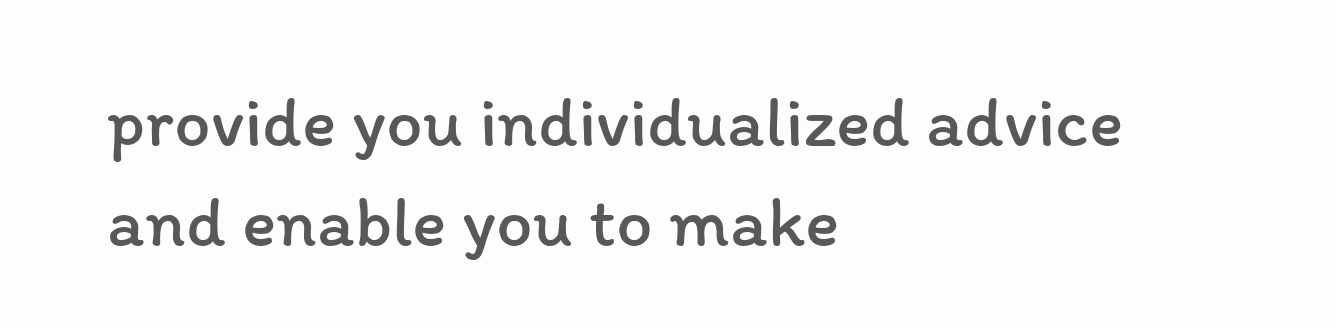provide you individualized advice and enable you to make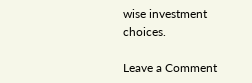wise investment choices.

Leave a Comment